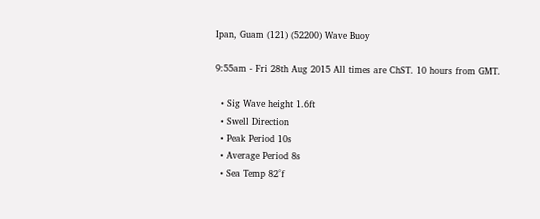Ipan, Guam (121) (52200) Wave Buoy

9:55am - Fri 28th Aug 2015 All times are ChST. 10 hours from GMT.

  • Sig Wave height 1.6ft
  • Swell Direction
  • Peak Period 10s
  • Average Period 8s
  • Sea Temp 82°f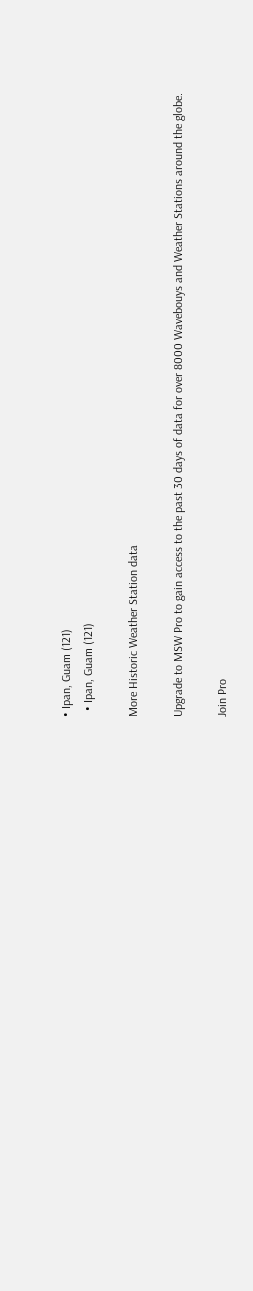• Ipan, Guam (121)
  • Ipan, Guam (121)

More Historic Weather Station data

Upgrade to MSW Pro to gain access to the past 30 days of data for over 8000 Wavebouys and Weather Stations around the globe.

Join Pro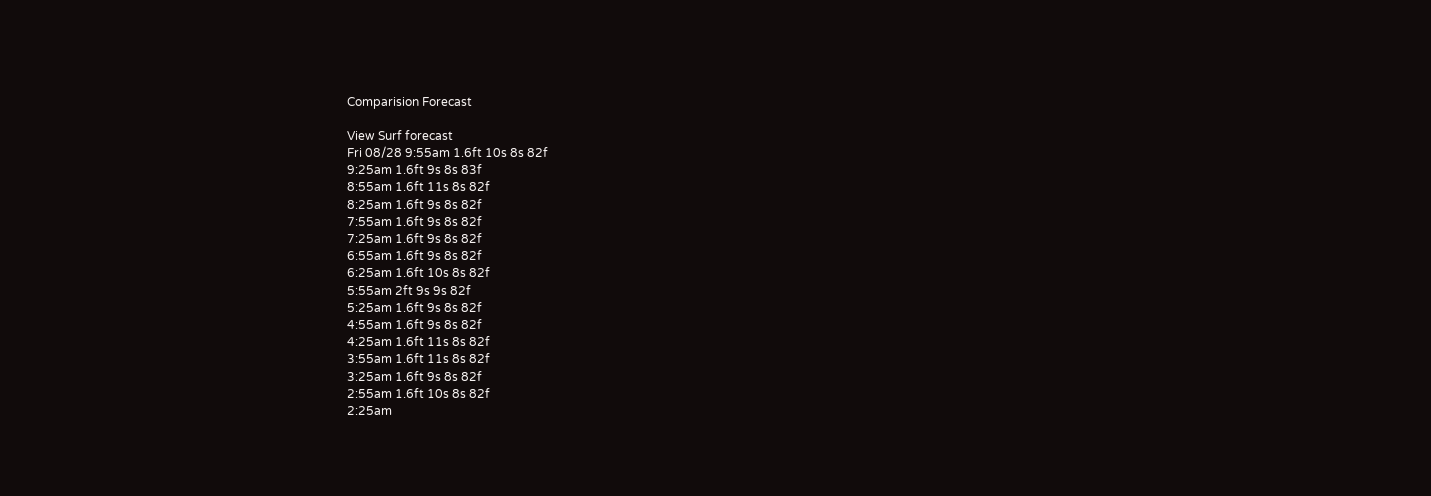Comparision Forecast

View Surf forecast
Fri 08/28 9:55am 1.6ft 10s 8s 82f
9:25am 1.6ft 9s 8s 83f
8:55am 1.6ft 11s 8s 82f
8:25am 1.6ft 9s 8s 82f
7:55am 1.6ft 9s 8s 82f
7:25am 1.6ft 9s 8s 82f
6:55am 1.6ft 9s 8s 82f
6:25am 1.6ft 10s 8s 82f
5:55am 2ft 9s 9s 82f
5:25am 1.6ft 9s 8s 82f
4:55am 1.6ft 9s 8s 82f
4:25am 1.6ft 11s 8s 82f
3:55am 1.6ft 11s 8s 82f
3:25am 1.6ft 9s 8s 82f
2:55am 1.6ft 10s 8s 82f
2:25am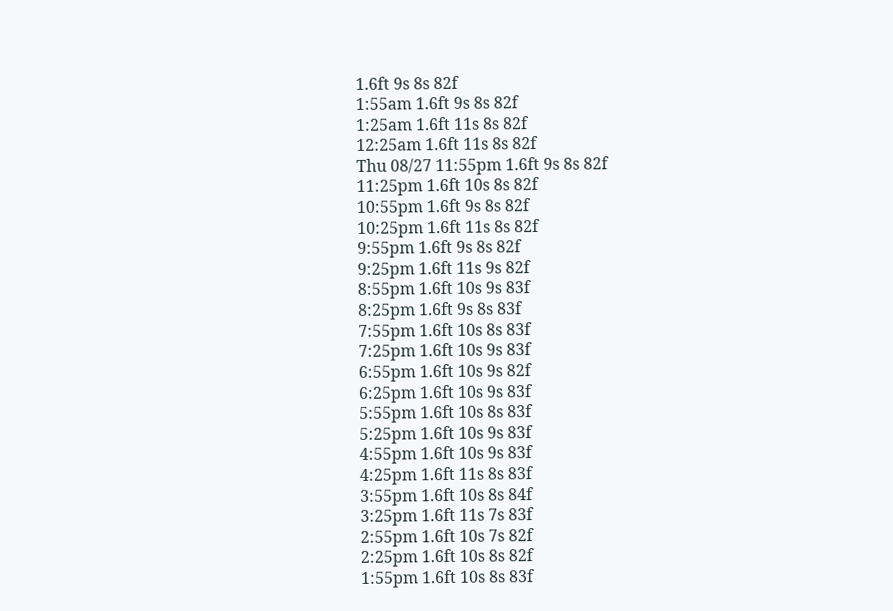1.6ft 9s 8s 82f
1:55am 1.6ft 9s 8s 82f
1:25am 1.6ft 11s 8s 82f
12:25am 1.6ft 11s 8s 82f
Thu 08/27 11:55pm 1.6ft 9s 8s 82f
11:25pm 1.6ft 10s 8s 82f
10:55pm 1.6ft 9s 8s 82f
10:25pm 1.6ft 11s 8s 82f
9:55pm 1.6ft 9s 8s 82f
9:25pm 1.6ft 11s 9s 82f
8:55pm 1.6ft 10s 9s 83f
8:25pm 1.6ft 9s 8s 83f
7:55pm 1.6ft 10s 8s 83f
7:25pm 1.6ft 10s 9s 83f
6:55pm 1.6ft 10s 9s 82f
6:25pm 1.6ft 10s 9s 83f
5:55pm 1.6ft 10s 8s 83f
5:25pm 1.6ft 10s 9s 83f
4:55pm 1.6ft 10s 9s 83f
4:25pm 1.6ft 11s 8s 83f
3:55pm 1.6ft 10s 8s 84f
3:25pm 1.6ft 11s 7s 83f
2:55pm 1.6ft 10s 7s 82f
2:25pm 1.6ft 10s 8s 82f
1:55pm 1.6ft 10s 8s 83f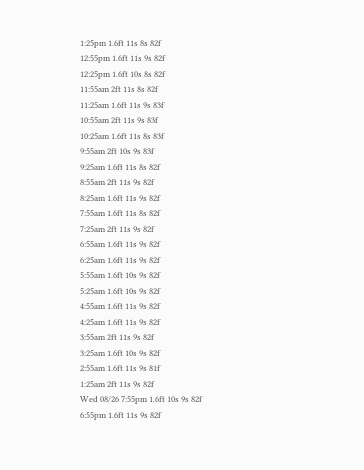1:25pm 1.6ft 11s 8s 82f
12:55pm 1.6ft 11s 9s 82f
12:25pm 1.6ft 10s 8s 82f
11:55am 2ft 11s 8s 82f
11:25am 1.6ft 11s 9s 83f
10:55am 2ft 11s 9s 83f
10:25am 1.6ft 11s 8s 83f
9:55am 2ft 10s 9s 83f
9:25am 1.6ft 11s 8s 82f
8:55am 2ft 11s 9s 82f
8:25am 1.6ft 11s 9s 82f
7:55am 1.6ft 11s 8s 82f
7:25am 2ft 11s 9s 82f
6:55am 1.6ft 11s 9s 82f
6:25am 1.6ft 11s 9s 82f
5:55am 1.6ft 10s 9s 82f
5:25am 1.6ft 10s 9s 82f
4:55am 1.6ft 11s 9s 82f
4:25am 1.6ft 11s 9s 82f
3:55am 2ft 11s 9s 82f
3:25am 1.6ft 10s 9s 82f
2:55am 1.6ft 11s 9s 81f
1:25am 2ft 11s 9s 82f
Wed 08/26 7:55pm 1.6ft 10s 9s 82f
6:55pm 1.6ft 11s 9s 82f